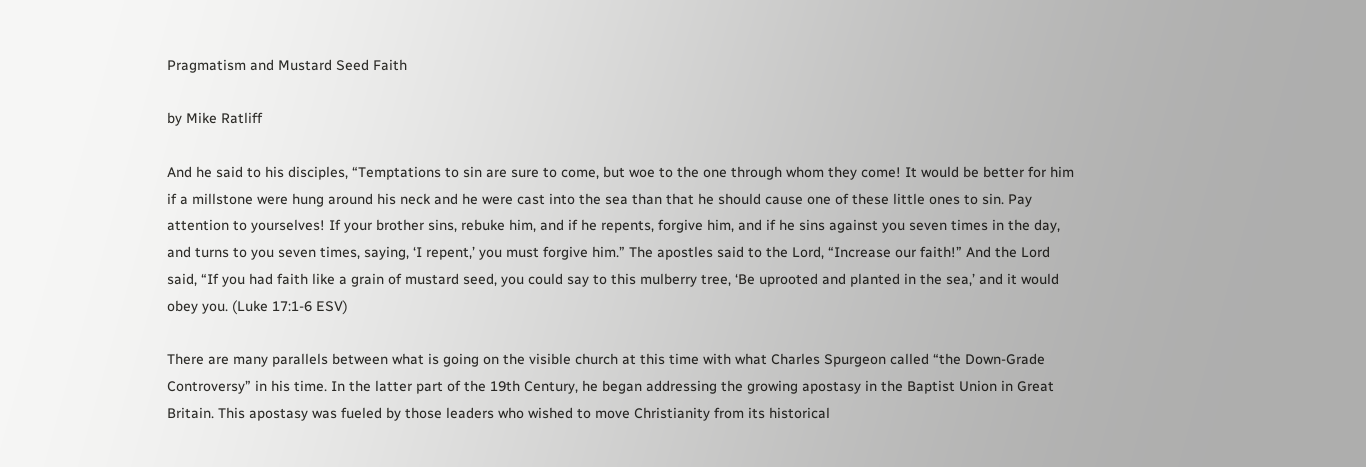Pragmatism and Mustard Seed Faith

by Mike Ratliff

And he said to his disciples, “Temptations to sin are sure to come, but woe to the one through whom they come! It would be better for him if a millstone were hung around his neck and he were cast into the sea than that he should cause one of these little ones to sin. Pay attention to yourselves! If your brother sins, rebuke him, and if he repents, forgive him, and if he sins against you seven times in the day, and turns to you seven times, saying, ‘I repent,’ you must forgive him.” The apostles said to the Lord, “Increase our faith!” And the Lord said, “If you had faith like a grain of mustard seed, you could say to this mulberry tree, ‘Be uprooted and planted in the sea,’ and it would obey you. (Luke 17:1-6 ESV)

There are many parallels between what is going on the visible church at this time with what Charles Spurgeon called “the Down-Grade Controversy” in his time. In the latter part of the 19th Century, he began addressing the growing apostasy in the Baptist Union in Great Britain. This apostasy was fueled by those leaders who wished to move Christianity from its historical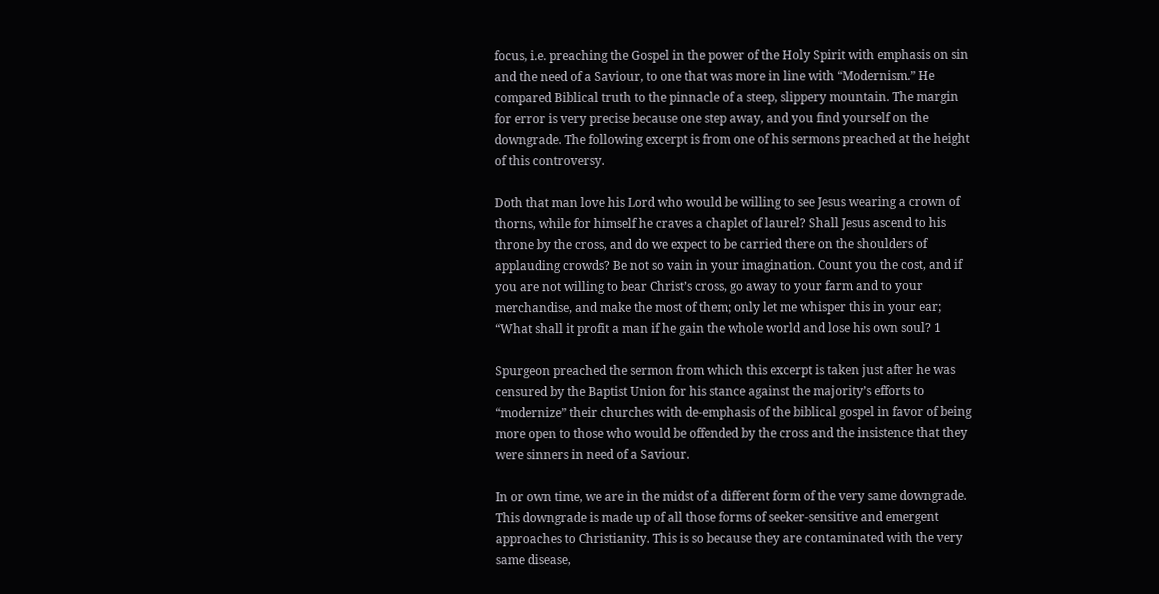focus, i.e. preaching the Gospel in the power of the Holy Spirit with emphasis on sin and the need of a Saviour, to one that was more in line with “Modernism.” He compared Biblical truth to the pinnacle of a steep, slippery mountain. The margin for error is very precise because one step away, and you find yourself on the downgrade. The following excerpt is from one of his sermons preached at the height of this controversy.

Doth that man love his Lord who would be willing to see Jesus wearing a crown of thorns, while for himself he craves a chaplet of laurel? Shall Jesus ascend to his throne by the cross, and do we expect to be carried there on the shoulders of applauding crowds? Be not so vain in your imagination. Count you the cost, and if you are not willing to bear Christ’s cross, go away to your farm and to your merchandise, and make the most of them; only let me whisper this in your ear; “What shall it profit a man if he gain the whole world and lose his own soul? 1

Spurgeon preached the sermon from which this excerpt is taken just after he was censured by the Baptist Union for his stance against the majority’s efforts to “modernize” their churches with de-emphasis of the biblical gospel in favor of being more open to those who would be offended by the cross and the insistence that they were sinners in need of a Saviour.

In or own time, we are in the midst of a different form of the very same downgrade. This downgrade is made up of all those forms of seeker-sensitive and emergent approaches to Christianity. This is so because they are contaminated with the very same disease,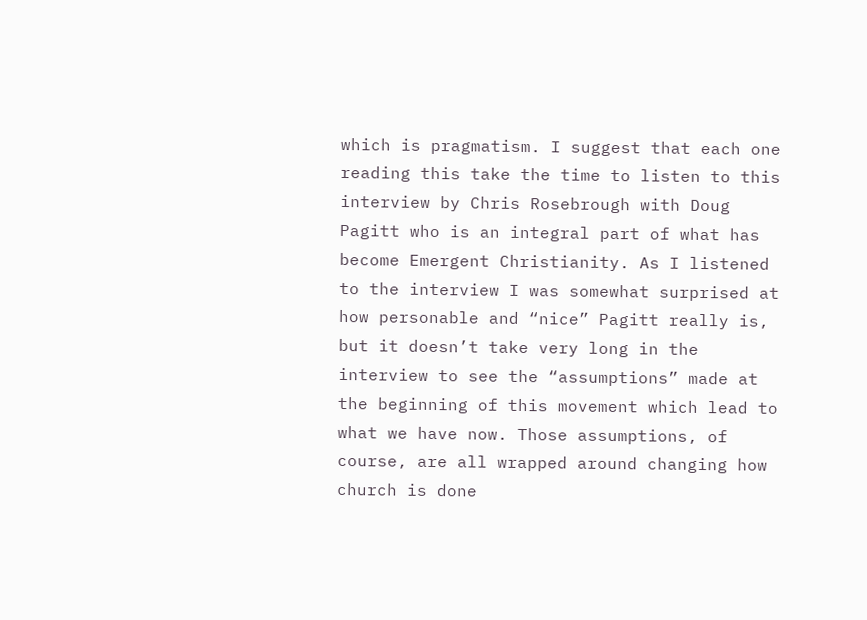which is pragmatism. I suggest that each one reading this take the time to listen to this interview by Chris Rosebrough with Doug Pagitt who is an integral part of what has become Emergent Christianity. As I listened to the interview I was somewhat surprised at how personable and “nice” Pagitt really is, but it doesn’t take very long in the interview to see the “assumptions” made at the beginning of this movement which lead to what we have now. Those assumptions, of course, are all wrapped around changing how church is done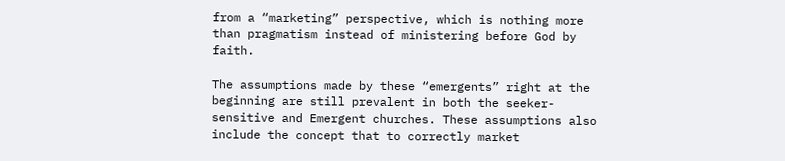from a “marketing” perspective, which is nothing more than pragmatism instead of ministering before God by faith.

The assumptions made by these “emergents” right at the beginning are still prevalent in both the seeker-sensitive and Emergent churches. These assumptions also include the concept that to correctly market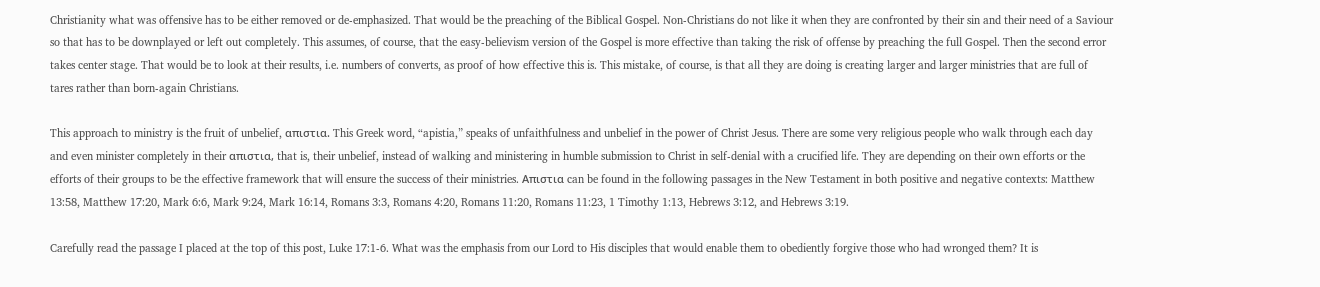Christianity what was offensive has to be either removed or de-emphasized. That would be the preaching of the Biblical Gospel. Non-Christians do not like it when they are confronted by their sin and their need of a Saviour so that has to be downplayed or left out completely. This assumes, of course, that the easy-believism version of the Gospel is more effective than taking the risk of offense by preaching the full Gospel. Then the second error takes center stage. That would be to look at their results, i.e. numbers of converts, as proof of how effective this is. This mistake, of course, is that all they are doing is creating larger and larger ministries that are full of tares rather than born-again Christians.

This approach to ministry is the fruit of unbelief, απιστια. This Greek word, “apistia,” speaks of unfaithfulness and unbelief in the power of Christ Jesus. There are some very religious people who walk through each day and even minister completely in their απιστια, that is, their unbelief, instead of walking and ministering in humble submission to Christ in self-denial with a crucified life. They are depending on their own efforts or the efforts of their groups to be the effective framework that will ensure the success of their ministries. Απιστια can be found in the following passages in the New Testament in both positive and negative contexts: Matthew 13:58, Matthew 17:20, Mark 6:6, Mark 9:24, Mark 16:14, Romans 3:3, Romans 4:20, Romans 11:20, Romans 11:23, 1 Timothy 1:13, Hebrews 3:12, and Hebrews 3:19.

Carefully read the passage I placed at the top of this post, Luke 17:1-6. What was the emphasis from our Lord to His disciples that would enable them to obediently forgive those who had wronged them? It is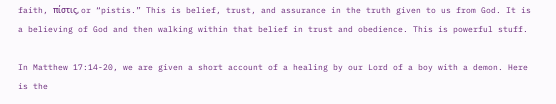faith, πίστις, or “pistis.” This is belief, trust, and assurance in the truth given to us from God. It is a believing of God and then walking within that belief in trust and obedience. This is powerful stuff.

In Matthew 17:14-20, we are given a short account of a healing by our Lord of a boy with a demon. Here is the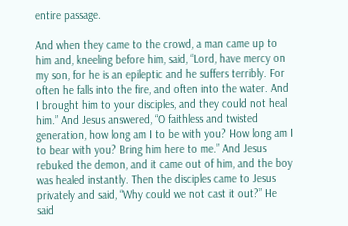entire passage.

And when they came to the crowd, a man came up to him and, kneeling before him, said, “Lord, have mercy on my son, for he is an epileptic and he suffers terribly. For often he falls into the fire, and often into the water. And I brought him to your disciples, and they could not heal him.” And Jesus answered, “O faithless and twisted generation, how long am I to be with you? How long am I to bear with you? Bring him here to me.” And Jesus rebuked the demon, and it came out of him, and the boy was healed instantly. Then the disciples came to Jesus privately and said, “Why could we not cast it out?” He said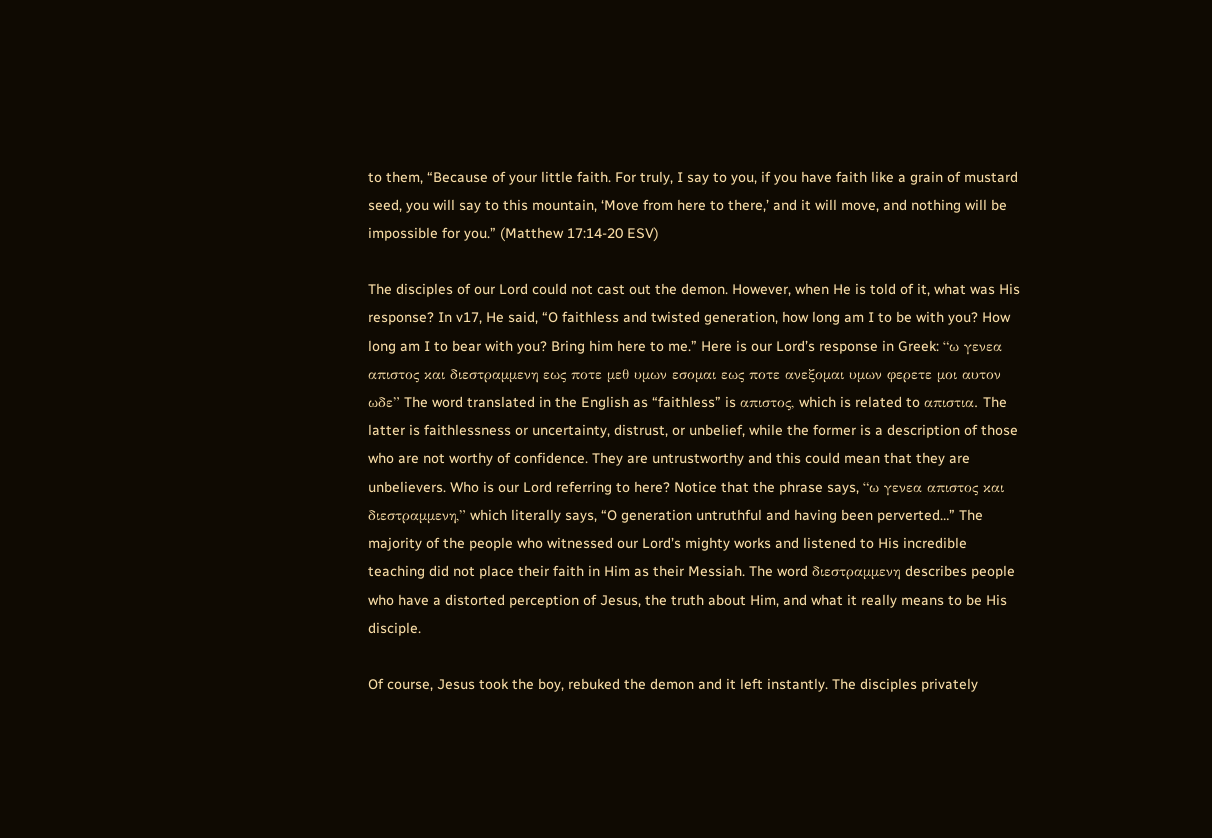to them, “Because of your little faith. For truly, I say to you, if you have faith like a grain of mustard seed, you will say to this mountain, ‘Move from here to there,’ and it will move, and nothing will be impossible for you.” (Matthew 17:14-20 ESV)

The disciples of our Lord could not cast out the demon. However, when He is told of it, what was His response? In v17, He said, “O faithless and twisted generation, how long am I to be with you? How long am I to bear with you? Bring him here to me.” Here is our Lord’s response in Greek: “ω γενεα απιστος και διεστραμμενη εως ποτε μεθ υμων εσομαι εως ποτε ανεξομαι υμων φερετε μοι αυτον ωδε” The word translated in the English as “faithless” is απιστος, which is related to απιστια. The latter is faithlessness or uncertainty, distrust, or unbelief, while the former is a description of those who are not worthy of confidence. They are untrustworthy and this could mean that they are unbelievers. Who is our Lord referring to here? Notice that the phrase says, “ω γενεα απιστος και διεστραμμενη,” which literally says, “O generation untruthful and having been perverted…” The majority of the people who witnessed our Lord’s mighty works and listened to His incredible teaching did not place their faith in Him as their Messiah. The word διεστραμμενη describes people who have a distorted perception of Jesus, the truth about Him, and what it really means to be His disciple.

Of course, Jesus took the boy, rebuked the demon and it left instantly. The disciples privately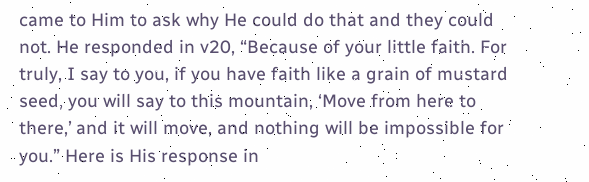came to Him to ask why He could do that and they could not. He responded in v20, “Because of your little faith. For truly, I say to you, if you have faith like a grain of mustard seed, you will say to this mountain, ‘Move from here to there,’ and it will move, and nothing will be impossible for you.” Here is His response in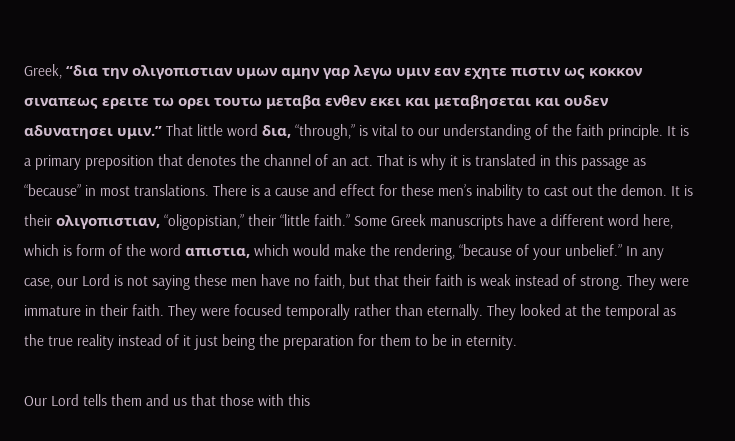Greek, “δια την ολιγοπιστιαν υμων αμην γαρ λεγω υμιν εαν εχητε πιστιν ως κοκκον σιναπεως ερειτε τω ορει τουτω μεταβα ενθεν εκει και μεταβησεται και ουδεν αδυνατησει υμιν.” That little word δια, “through,” is vital to our understanding of the faith principle. It is a primary preposition that denotes the channel of an act. That is why it is translated in this passage as “because” in most translations. There is a cause and effect for these men’s inability to cast out the demon. It is their ολιγοπιστιαν, “oligopistian,” their “little faith.” Some Greek manuscripts have a different word here, which is form of the word απιστια, which would make the rendering, “because of your unbelief.” In any case, our Lord is not saying these men have no faith, but that their faith is weak instead of strong. They were immature in their faith. They were focused temporally rather than eternally. They looked at the temporal as the true reality instead of it just being the preparation for them to be in eternity.

Our Lord tells them and us that those with this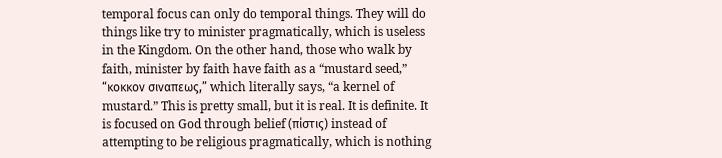temporal focus can only do temporal things. They will do things like try to minister pragmatically, which is useless in the Kingdom. On the other hand, those who walk by faith, minister by faith have faith as a “mustard seed,”  “κοκκον σιναπεως,” which literally says, “a kernel of mustard.” This is pretty small, but it is real. It is definite. It is focused on God through belief (πίστις) instead of attempting to be religious pragmatically, which is nothing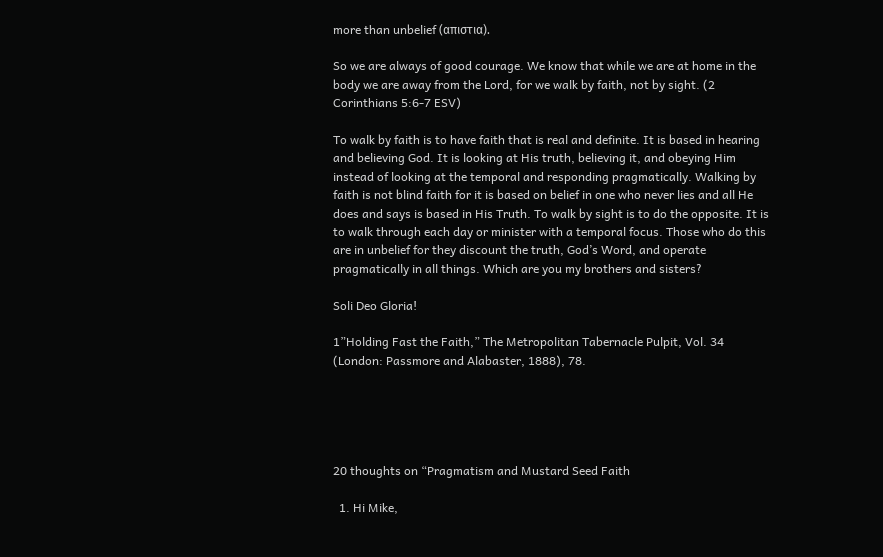more than unbelief (απιστια).

So we are always of good courage. We know that while we are at home in the body we are away from the Lord, for we walk by faith, not by sight. (2 Corinthians 5:6-7 ESV)

To walk by faith is to have faith that is real and definite. It is based in hearing and believing God. It is looking at His truth, believing it, and obeying Him instead of looking at the temporal and responding pragmatically. Walking by faith is not blind faith for it is based on belief in one who never lies and all He does and says is based in His Truth. To walk by sight is to do the opposite. It is to walk through each day or minister with a temporal focus. Those who do this are in unbelief for they discount the truth, God’s Word, and operate pragmatically in all things. Which are you my brothers and sisters?

Soli Deo Gloria!

1”Holding Fast the Faith,” The Metropolitan Tabernacle Pulpit, Vol. 34 (London: Passmore and Alabaster, 1888), 78.





20 thoughts on “Pragmatism and Mustard Seed Faith

  1. Hi Mike,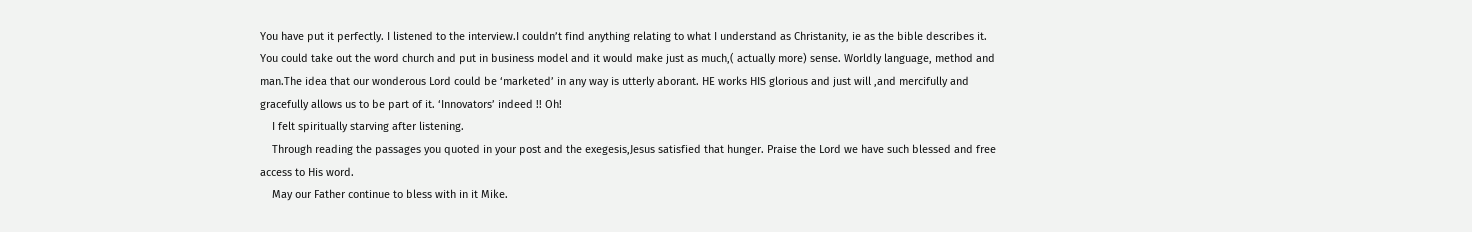You have put it perfectly. I listened to the interview.I couldn’t find anything relating to what I understand as Christanity, ie as the bible describes it. You could take out the word church and put in business model and it would make just as much,( actually more) sense. Worldly language, method and man.The idea that our wonderous Lord could be ‘marketed’ in any way is utterly aborant. HE works HIS glorious and just will ,and mercifully and gracefully allows us to be part of it. ‘Innovators’ indeed !! Oh!
    I felt spiritually starving after listening.
    Through reading the passages you quoted in your post and the exegesis,Jesus satisfied that hunger. Praise the Lord we have such blessed and free access to His word.
    May our Father continue to bless with in it Mike.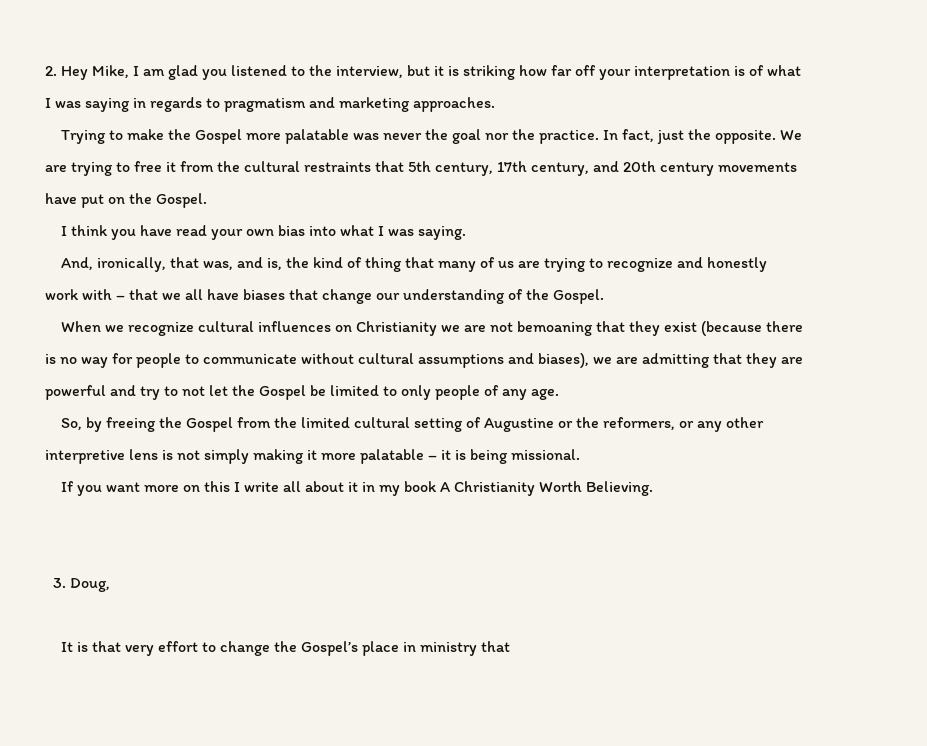2. Hey Mike, I am glad you listened to the interview, but it is striking how far off your interpretation is of what I was saying in regards to pragmatism and marketing approaches.
    Trying to make the Gospel more palatable was never the goal nor the practice. In fact, just the opposite. We are trying to free it from the cultural restraints that 5th century, 17th century, and 20th century movements have put on the Gospel.
    I think you have read your own bias into what I was saying.
    And, ironically, that was, and is, the kind of thing that many of us are trying to recognize and honestly work with – that we all have biases that change our understanding of the Gospel.
    When we recognize cultural influences on Christianity we are not bemoaning that they exist (because there is no way for people to communicate without cultural assumptions and biases), we are admitting that they are powerful and try to not let the Gospel be limited to only people of any age.
    So, by freeing the Gospel from the limited cultural setting of Augustine or the reformers, or any other interpretive lens is not simply making it more palatable – it is being missional.
    If you want more on this I write all about it in my book A Christianity Worth Believing.


  3. Doug,

    It is that very effort to change the Gospel’s place in ministry that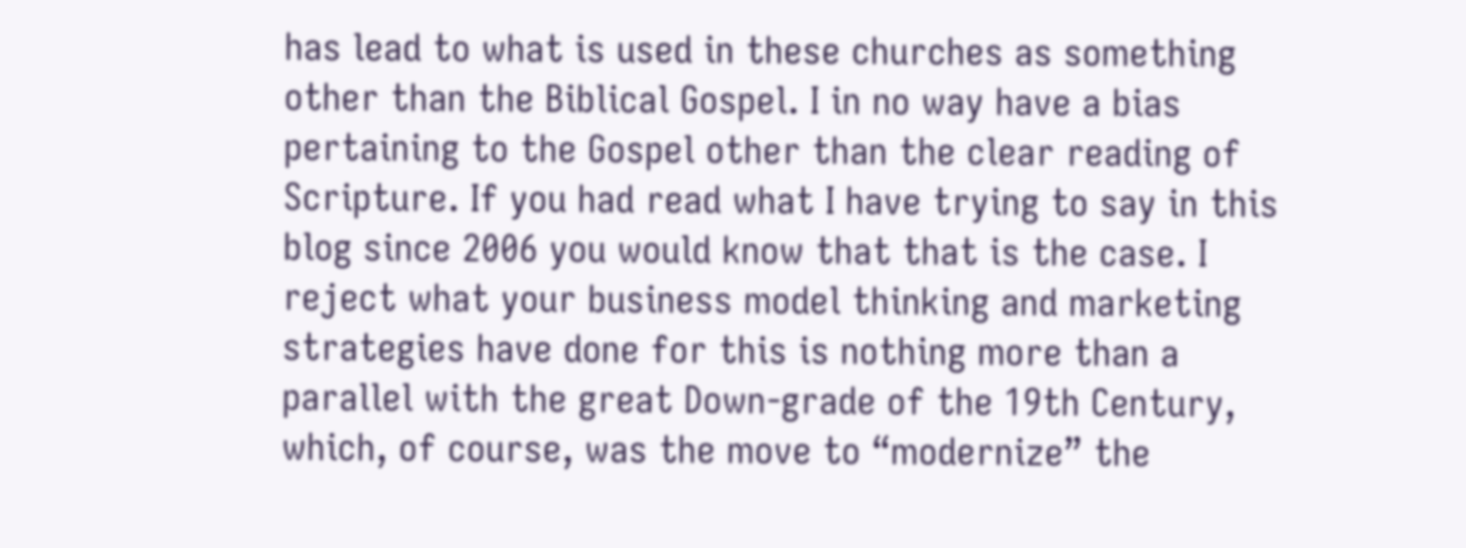has lead to what is used in these churches as something other than the Biblical Gospel. I in no way have a bias pertaining to the Gospel other than the clear reading of Scripture. If you had read what I have trying to say in this blog since 2006 you would know that that is the case. I reject what your business model thinking and marketing strategies have done for this is nothing more than a parallel with the great Down-grade of the 19th Century, which, of course, was the move to “modernize” the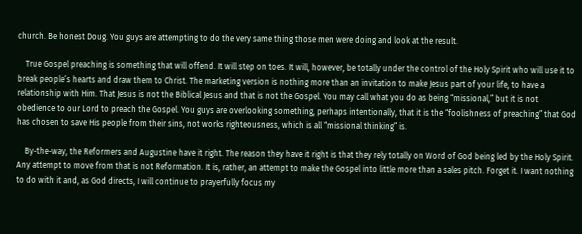church. Be honest Doug. You guys are attempting to do the very same thing those men were doing and look at the result.

    True Gospel preaching is something that will offend. It will step on toes. It will, however, be totally under the control of the Holy Spirit who will use it to break people’s hearts and draw them to Christ. The marketing version is nothing more than an invitation to make Jesus part of your life, to have a relationship with Him. That Jesus is not the Biblical Jesus and that is not the Gospel. You may call what you do as being “missional,” but it is not obedience to our Lord to preach the Gospel. You guys are overlooking something, perhaps intentionally, that it is the “foolishness of preaching” that God has chosen to save His people from their sins, not works righteousness, which is all “missional thinking” is.

    By-the-way, the Reformers and Augustine have it right. The reason they have it right is that they rely totally on Word of God being led by the Holy Spirit. Any attempt to move from that is not Reformation. It is, rather, an attempt to make the Gospel into little more than a sales pitch. Forget it. I want nothing to do with it and, as God directs, I will continue to prayerfully focus my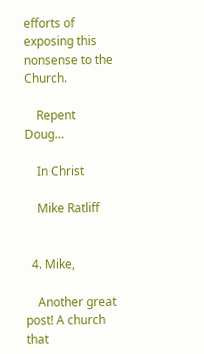efforts of exposing this nonsense to the Church.

    Repent Doug…

    In Christ

    Mike Ratliff


  4. Mike,

    Another great post! A church that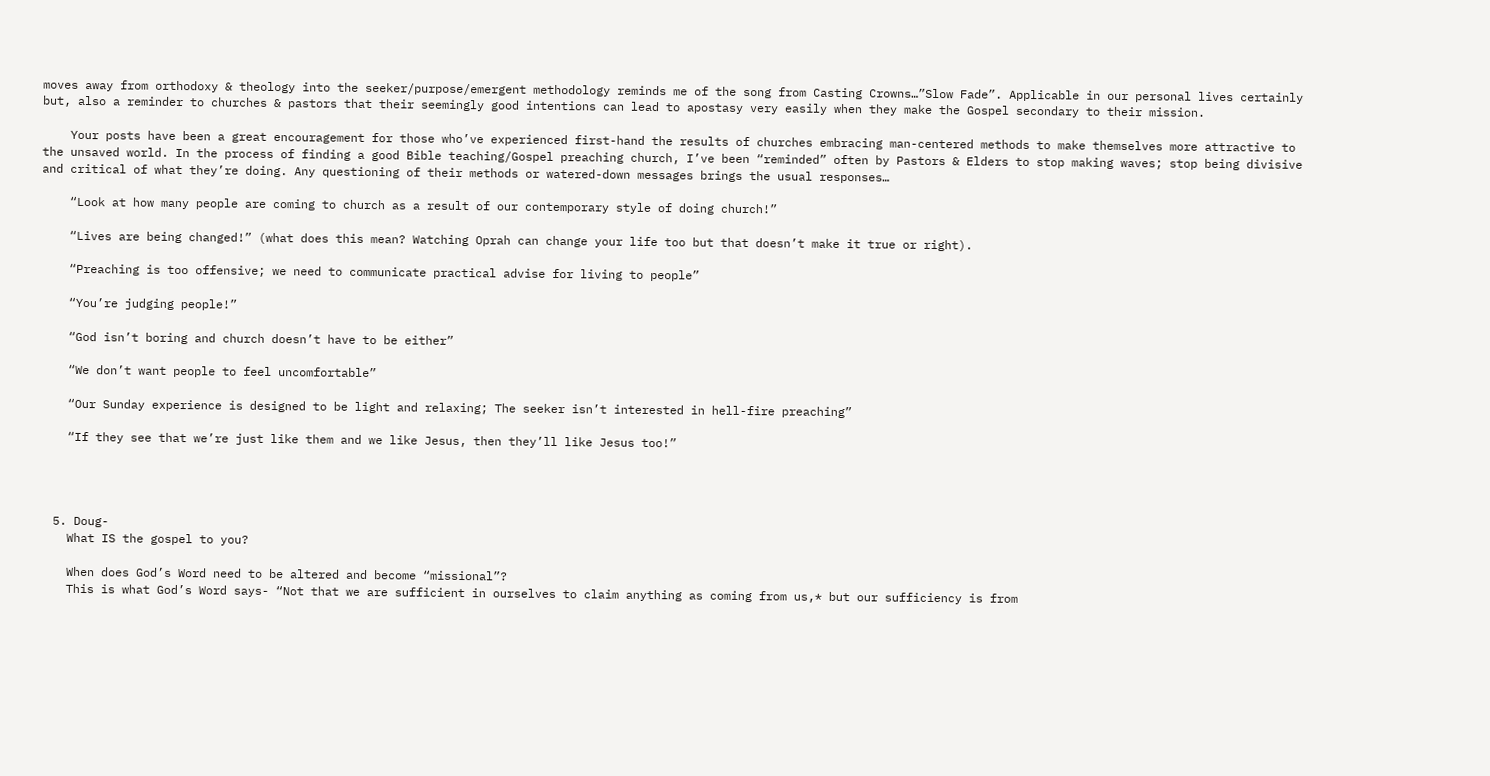moves away from orthodoxy & theology into the seeker/purpose/emergent methodology reminds me of the song from Casting Crowns…”Slow Fade”. Applicable in our personal lives certainly but, also a reminder to churches & pastors that their seemingly good intentions can lead to apostasy very easily when they make the Gospel secondary to their mission.

    Your posts have been a great encouragement for those who’ve experienced first-hand the results of churches embracing man-centered methods to make themselves more attractive to the unsaved world. In the process of finding a good Bible teaching/Gospel preaching church, I’ve been “reminded” often by Pastors & Elders to stop making waves; stop being divisive and critical of what they’re doing. Any questioning of their methods or watered-down messages brings the usual responses…

    “Look at how many people are coming to church as a result of our contemporary style of doing church!”

    “Lives are being changed!” (what does this mean? Watching Oprah can change your life too but that doesn’t make it true or right).

    “Preaching is too offensive; we need to communicate practical advise for living to people”

    “You’re judging people!”

    “God isn’t boring and church doesn’t have to be either”

    “We don’t want people to feel uncomfortable”

    “Our Sunday experience is designed to be light and relaxing; The seeker isn’t interested in hell-fire preaching”

    “If they see that we’re just like them and we like Jesus, then they’ll like Jesus too!”




  5. Doug-
    What IS the gospel to you?

    When does God’s Word need to be altered and become “missional”?
    This is what God’s Word says- “Not that we are sufficient in ourselves to claim anything as coming from us,* but our sufficiency is from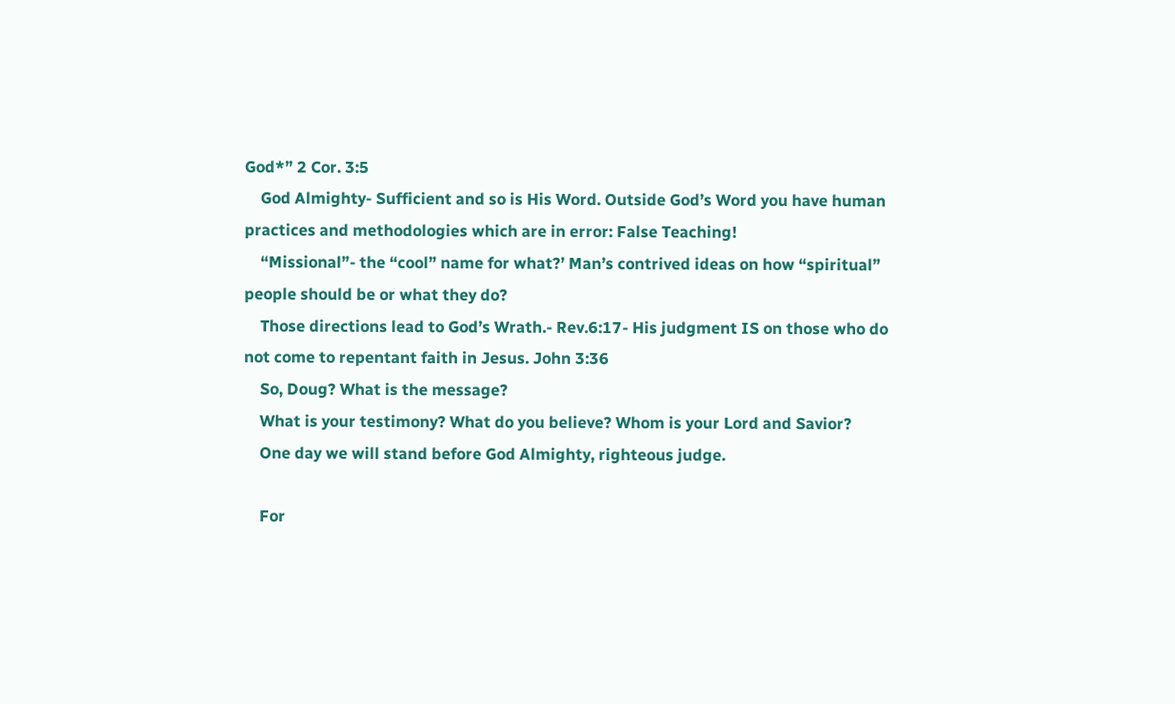God*” 2 Cor. 3:5
    God Almighty- Sufficient and so is His Word. Outside God’s Word you have human practices and methodologies which are in error: False Teaching!
    “Missional”- the “cool” name for what?’ Man’s contrived ideas on how “spiritual” people should be or what they do?
    Those directions lead to God’s Wrath.- Rev.6:17- His judgment IS on those who do not come to repentant faith in Jesus. John 3:36
    So, Doug? What is the message?
    What is your testimony? What do you believe? Whom is your Lord and Savior?
    One day we will stand before God Almighty, righteous judge.

    For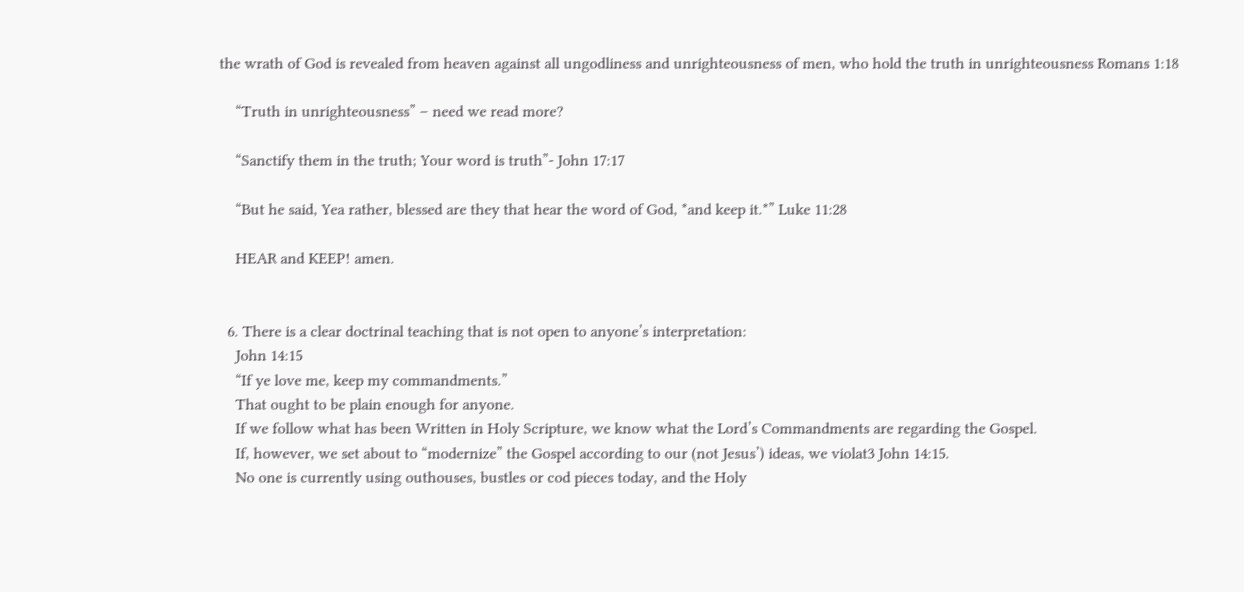the wrath of God is revealed from heaven against all ungodliness and unrighteousness of men, who hold the truth in unrighteousness Romans 1:18

    “Truth in unrighteousness” – need we read more?

    “Sanctify them in the truth; Your word is truth”- John 17:17

    “But he said, Yea rather, blessed are they that hear the word of God, *and keep it.*” Luke 11:28

    HEAR and KEEP! amen.


  6. There is a clear doctrinal teaching that is not open to anyone’s interpretation:
    John 14:15
    “If ye love me, keep my commandments.”
    That ought to be plain enough for anyone.
    If we follow what has been Written in Holy Scripture, we know what the Lord’s Commandments are regarding the Gospel.
    If, however, we set about to “modernize” the Gospel according to our (not Jesus’) ideas, we violat3 John 14:15.
    No one is currently using outhouses, bustles or cod pieces today, and the Holy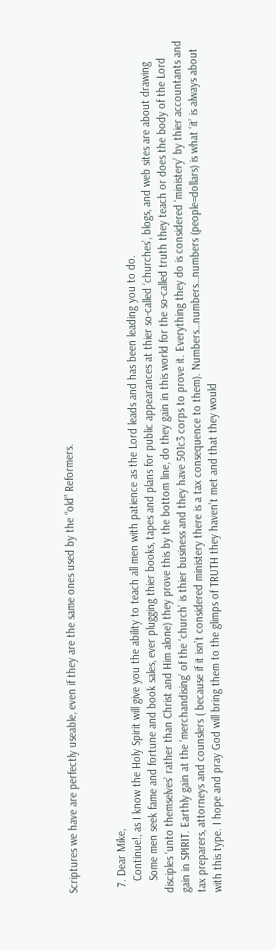Scriptures we have are perfectly useable, even if they are the same ones used by the “old” Reformers.


  7. Dear Mike,
    Continue!, as I know the Holy Spirit will give you the ability to teach all men with patience as the Lord leads and has been leading you to do.
    Some men seek fame and fortune and book sales, ever plugging thier books, tapes and plans for public appearances at thier so-called ‘churches’, blogs, and web sites are about drawing disciples ‘unto themselves’ rather than Christ and Him alone) they prove this by the bottom line, do they gain in this world for the so-called truth they teach or does the body of the Lord gain in SPIRIT. Earthly gain at the ‘merchandising’ of the ‘church’ is thier business and they have 501c3 corps to prove it. Everything they do is considered ‘ministery’ by thier accountants and tax preparers, attorneys and counslers ( because if it isn’t considered ministery there is a tax consequence to them). Numbers…numbers…numbers (people=dollars) is what ‘it’ is always about with this type. I hope and pray God will bring them to the glimps of TRUTH they haven’t met and that they would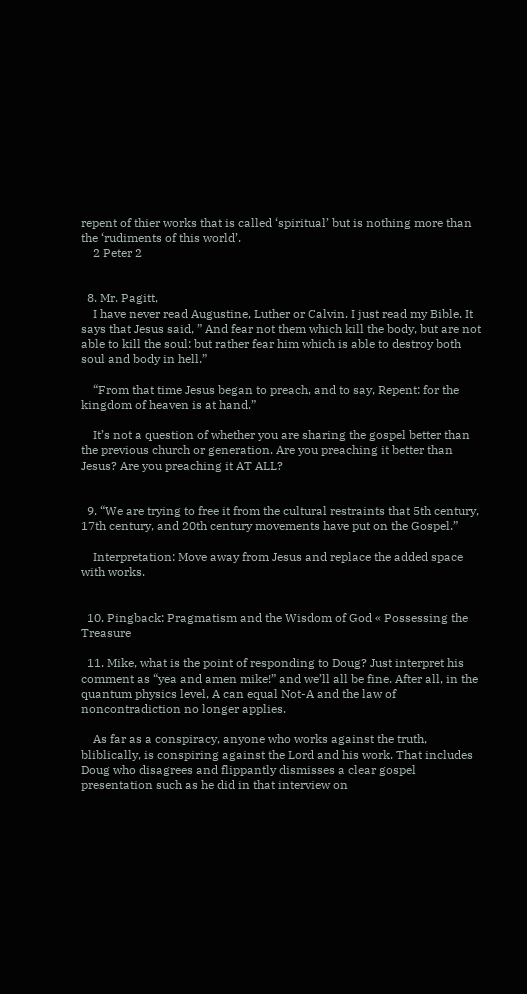repent of thier works that is called ‘spiritual’ but is nothing more than the ‘rudiments of this world’.
    2 Peter 2


  8. Mr. Pagitt,
    I have never read Augustine, Luther or Calvin. I just read my Bible. It says that Jesus said, ” And fear not them which kill the body, but are not able to kill the soul: but rather fear him which is able to destroy both soul and body in hell.”

    “From that time Jesus began to preach, and to say, Repent: for the kingdom of heaven is at hand.”

    It’s not a question of whether you are sharing the gospel better than the previous church or generation. Are you preaching it better than Jesus? Are you preaching it AT ALL?


  9. “We are trying to free it from the cultural restraints that 5th century, 17th century, and 20th century movements have put on the Gospel.”

    Interpretation: Move away from Jesus and replace the added space with works.


  10. Pingback: Pragmatism and the Wisdom of God « Possessing the Treasure

  11. Mike, what is the point of responding to Doug? Just interpret his comment as “yea and amen mike!” and we’ll all be fine. After all, in the quantum physics level, A can equal Not-A and the law of noncontradiction no longer applies.

    As far as a conspiracy, anyone who works against the truth, bliblically, is conspiring against the Lord and his work. That includes Doug who disagrees and flippantly dismisses a clear gospel presentation such as he did in that interview on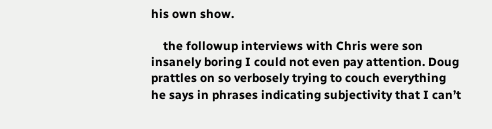his own show.

    the followup interviews with Chris were son insanely boring I could not even pay attention. Doug prattles on so verbosely trying to couch everything he says in phrases indicating subjectivity that I can’t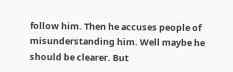follow him. Then he accuses people of misunderstanding him. Well maybe he should be clearer. But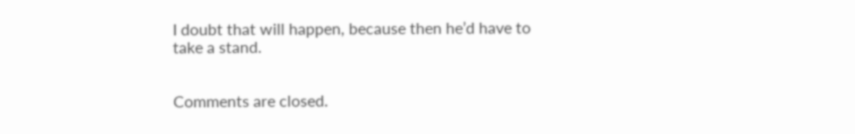I doubt that will happen, because then he’d have to take a stand.


Comments are closed.